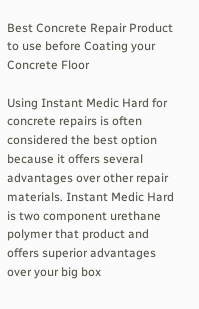Best Concrete Repair Product to use before Coating your Concrete Floor

Using Instant Medic Hard for concrete repairs is often considered the best option because it offers several advantages over other repair materials. Instant Medic Hard is two component urethane polymer that product and offers superior advantages over your big box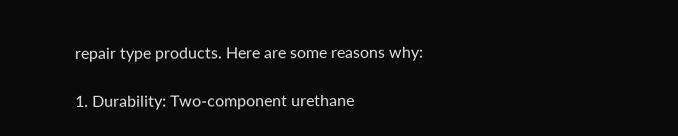repair type products. Here are some reasons why:

1. Durability: Two-component urethane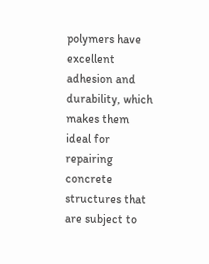polymers have excellent adhesion and durability, which makes them ideal for repairing concrete structures that are subject to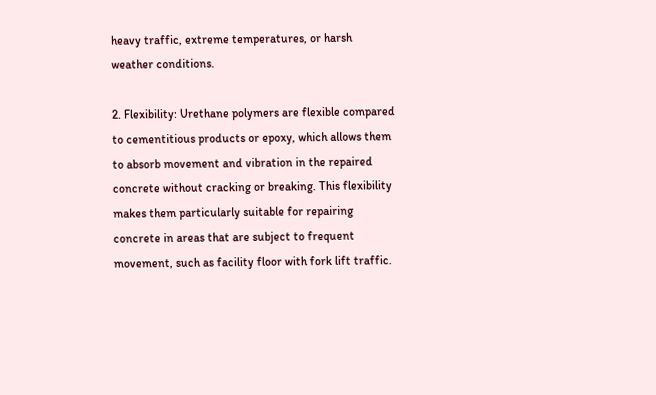heavy traffic, extreme temperatures, or harsh weather conditions.

2. Flexibility: Urethane polymers are flexible compared to cementitious products or epoxy, which allows them to absorb movement and vibration in the repaired concrete without cracking or breaking. This flexibility makes them particularly suitable for repairing concrete in areas that are subject to frequent movement, such as facility floor with fork lift traffic.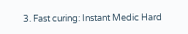3. Fast curing: Instant Medic Hard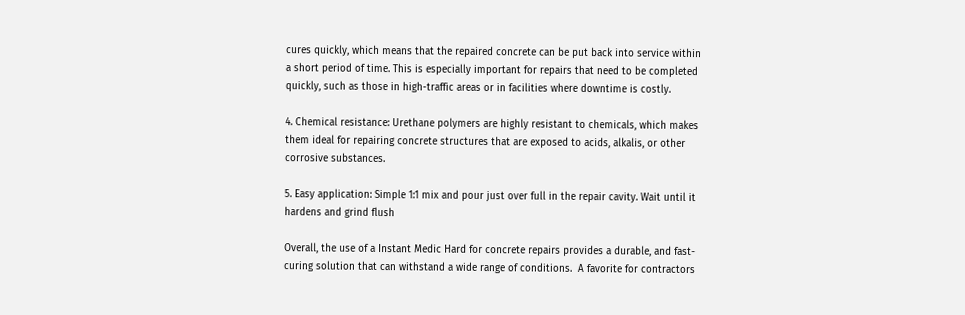cures quickly, which means that the repaired concrete can be put back into service within a short period of time. This is especially important for repairs that need to be completed quickly, such as those in high-traffic areas or in facilities where downtime is costly.

4. Chemical resistance: Urethane polymers are highly resistant to chemicals, which makes them ideal for repairing concrete structures that are exposed to acids, alkalis, or other corrosive substances.

5. Easy application: Simple 1:1 mix and pour just over full in the repair cavity. Wait until it hardens and grind flush

Overall, the use of a Instant Medic Hard for concrete repairs provides a durable, and fast-curing solution that can withstand a wide range of conditions.  A favorite for contractors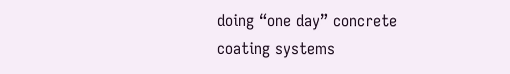doing “one day” concrete coating systems